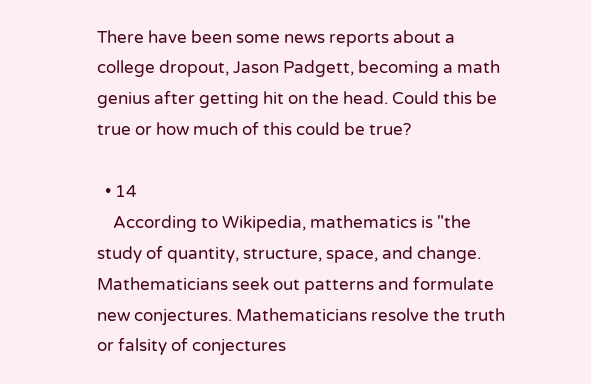There have been some news reports about a college dropout, Jason Padgett, becoming a math genius after getting hit on the head. Could this be true or how much of this could be true?

  • 14
    According to Wikipedia, mathematics is "the study of quantity, structure, space, and change. Mathematicians seek out patterns and formulate new conjectures. Mathematicians resolve the truth or falsity of conjectures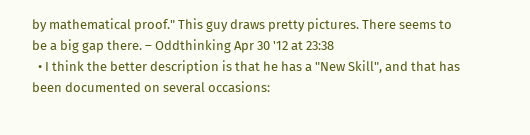by mathematical proof." This guy draws pretty pictures. There seems to be a big gap there. – Oddthinking Apr 30 '12 at 23:38
  • I think the better description is that he has a "New Skill", and that has been documented on several occasions: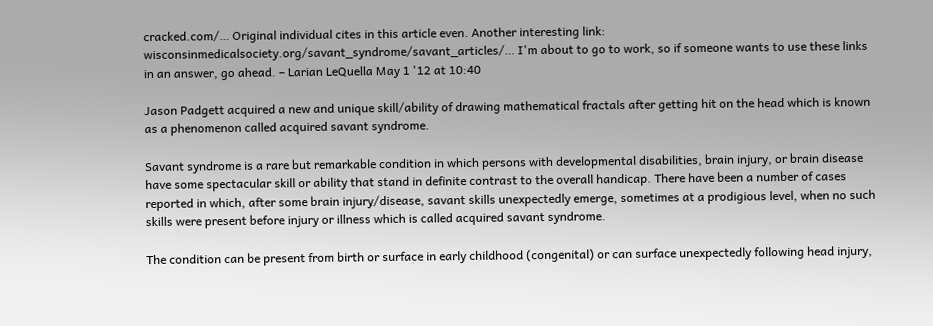cracked.com/… Original individual cites in this article even. Another interesting link: wisconsinmedicalsociety.org/savant_syndrome/savant_articles/… I'm about to go to work, so if someone wants to use these links in an answer, go ahead. – Larian LeQuella May 1 '12 at 10:40

Jason Padgett acquired a new and unique skill/ability of drawing mathematical fractals after getting hit on the head which is known as a phenomenon called acquired savant syndrome.

Savant syndrome is a rare but remarkable condition in which persons with developmental disabilities, brain injury, or brain disease have some spectacular skill or ability that stand in definite contrast to the overall handicap. There have been a number of cases reported in which, after some brain injury/disease, savant skills unexpectedly emerge, sometimes at a prodigious level, when no such skills were present before injury or illness which is called acquired savant syndrome.

The condition can be present from birth or surface in early childhood (congenital) or can surface unexpectedly following head injury,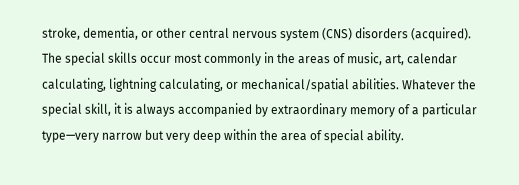stroke, dementia, or other central nervous system (CNS) disorders (acquired). The special skills occur most commonly in the areas of music, art, calendar calculating, lightning calculating, or mechanical/spatial abilities. Whatever the special skill, it is always accompanied by extraordinary memory of a particular type—very narrow but very deep within the area of special ability.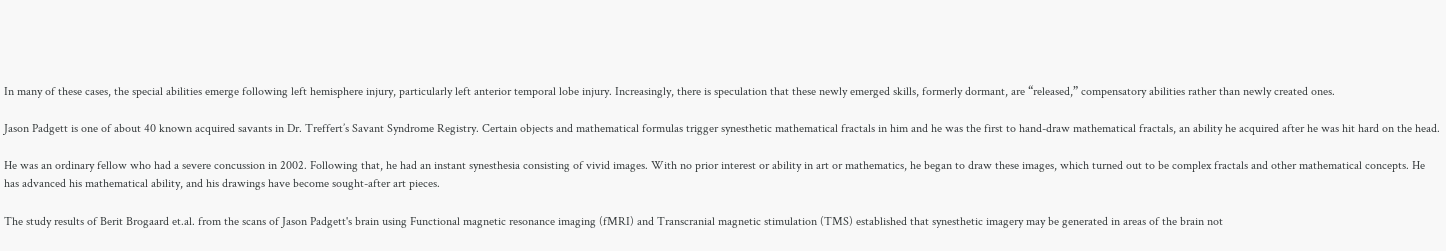In many of these cases, the special abilities emerge following left hemisphere injury, particularly left anterior temporal lobe injury. Increasingly, there is speculation that these newly emerged skills, formerly dormant, are “released,” compensatory abilities rather than newly created ones.

Jason Padgett is one of about 40 known acquired savants in Dr. Treffert’s Savant Syndrome Registry. Certain objects and mathematical formulas trigger synesthetic mathematical fractals in him and he was the first to hand-draw mathematical fractals, an ability he acquired after he was hit hard on the head.

He was an ordinary fellow who had a severe concussion in 2002. Following that, he had an instant synesthesia consisting of vivid images. With no prior interest or ability in art or mathematics, he began to draw these images, which turned out to be complex fractals and other mathematical concepts. He has advanced his mathematical ability, and his drawings have become sought-after art pieces.

The study results of Berit Brogaard et.al. from the scans of Jason Padgett's brain using Functional magnetic resonance imaging (fMRI) and Transcranial magnetic stimulation (TMS) established that synesthetic imagery may be generated in areas of the brain not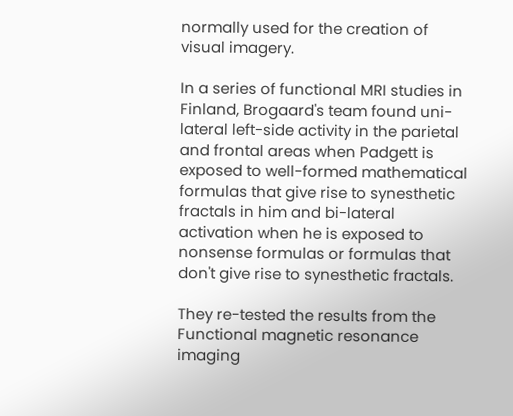normally used for the creation of visual imagery.

In a series of functional MRI studies in Finland, Brogaard's team found uni-lateral left-side activity in the parietal and frontal areas when Padgett is exposed to well-formed mathematical formulas that give rise to synesthetic fractals in him and bi-lateral activation when he is exposed to nonsense formulas or formulas that don't give rise to synesthetic fractals.

They re-tested the results from the Functional magnetic resonance imaging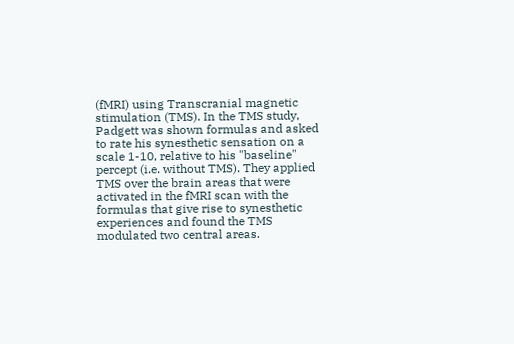(fMRI) using Transcranial magnetic stimulation (TMS). In the TMS study, Padgett was shown formulas and asked to rate his synesthetic sensation on a scale 1-10, relative to his "baseline" percept (i.e. without TMS). They applied TMS over the brain areas that were activated in the fMRI scan with the formulas that give rise to synesthetic experiences and found the TMS modulated two central areas.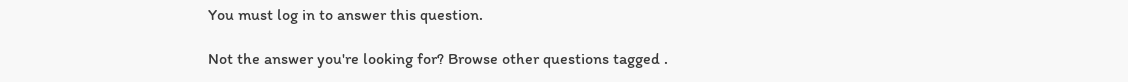You must log in to answer this question.

Not the answer you're looking for? Browse other questions tagged .